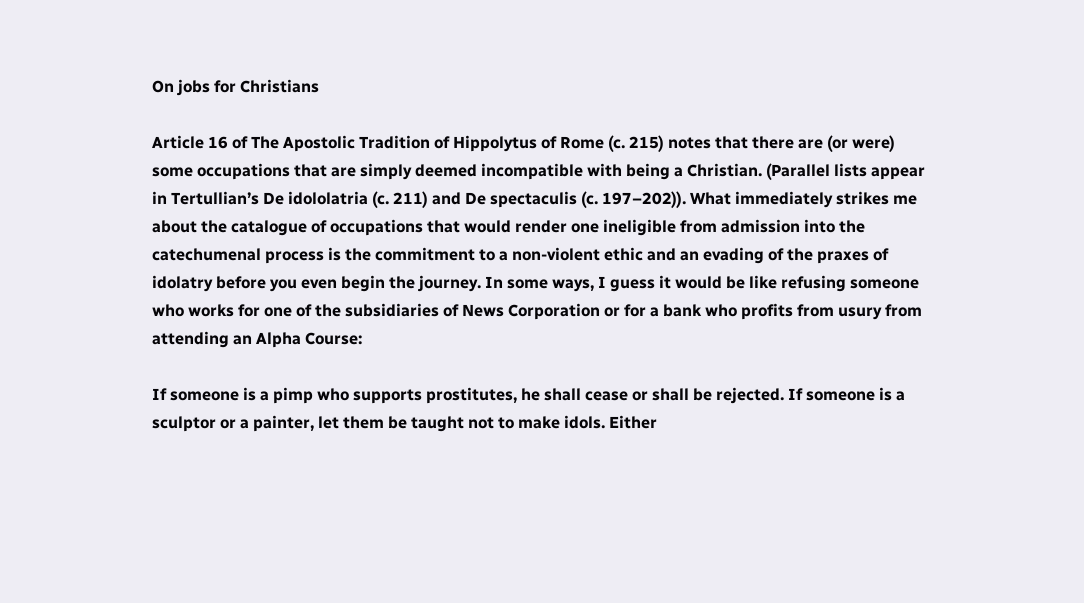On jobs for Christians

Article 16 of The Apostolic Tradition of Hippolytus of Rome (c. 215) notes that there are (or were) some occupations that are simply deemed incompatible with being a Christian. (Parallel lists appear in Tertullian’s De idololatria (c. 211) and De spectaculis (c. 197–202)). What immediately strikes me about the catalogue of occupations that would render one ineligible from admission into the catechumenal process is the commitment to a non-violent ethic and an evading of the praxes of idolatry before you even begin the journey. In some ways, I guess it would be like refusing someone who works for one of the subsidiaries of News Corporation or for a bank who profits from usury from attending an Alpha Course:

If someone is a pimp who supports prostitutes, he shall cease or shall be rejected. If someone is a sculptor or a painter, let them be taught not to make idols. Either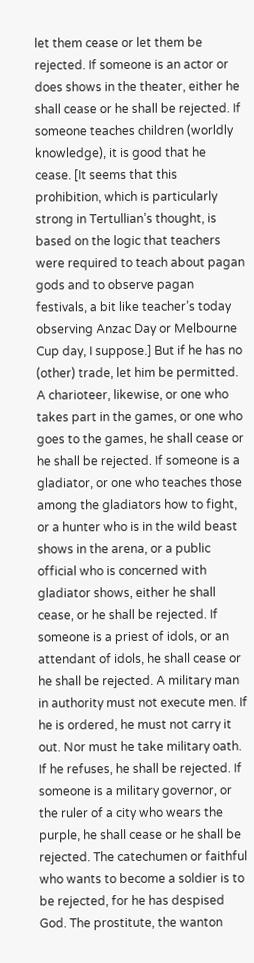let them cease or let them be rejected. If someone is an actor or does shows in the theater, either he shall cease or he shall be rejected. If someone teaches children (worldly knowledge), it is good that he cease. [It seems that this prohibition, which is particularly strong in Tertullian’s thought, is based on the logic that teachers were required to teach about pagan gods and to observe pagan festivals, a bit like teacher’s today observing Anzac Day or Melbourne Cup day, I suppose.] But if he has no (other) trade, let him be permitted. A charioteer, likewise, or one who takes part in the games, or one who goes to the games, he shall cease or he shall be rejected. If someone is a gladiator, or one who teaches those among the gladiators how to fight, or a hunter who is in the wild beast shows in the arena, or a public official who is concerned with gladiator shows, either he shall cease, or he shall be rejected. If someone is a priest of idols, or an attendant of idols, he shall cease or he shall be rejected. A military man in authority must not execute men. If he is ordered, he must not carry it out. Nor must he take military oath. If he refuses, he shall be rejected. If someone is a military governor, or the ruler of a city who wears the purple, he shall cease or he shall be rejected. The catechumen or faithful who wants to become a soldier is to be rejected, for he has despised God. The prostitute, the wanton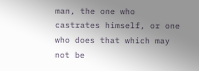man, the one who castrates himself, or one who does that which may not be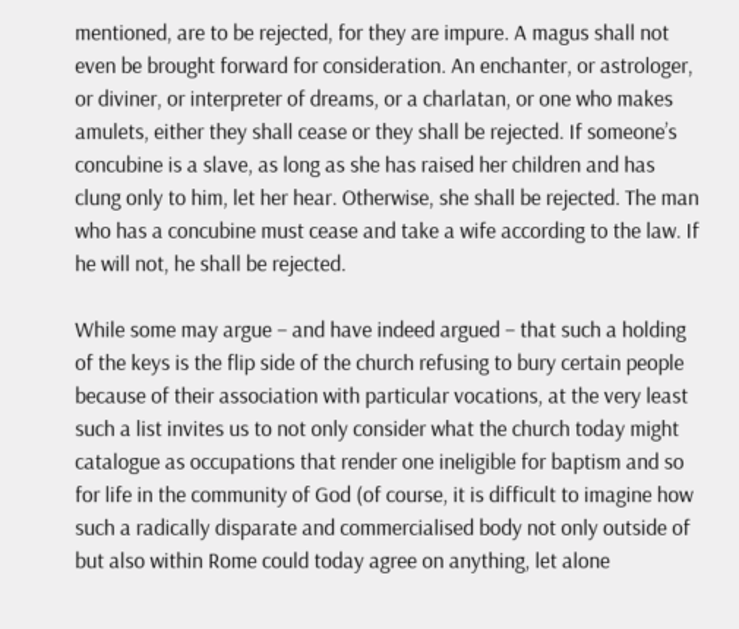mentioned, are to be rejected, for they are impure. A magus shall not even be brought forward for consideration. An enchanter, or astrologer, or diviner, or interpreter of dreams, or a charlatan, or one who makes amulets, either they shall cease or they shall be rejected. If someone’s concubine is a slave, as long as she has raised her children and has clung only to him, let her hear. Otherwise, she shall be rejected. The man who has a concubine must cease and take a wife according to the law. If he will not, he shall be rejected.

While some may argue – and have indeed argued – that such a holding of the keys is the flip side of the church refusing to bury certain people because of their association with particular vocations, at the very least such a list invites us to not only consider what the church today might catalogue as occupations that render one ineligible for baptism and so for life in the community of God (of course, it is difficult to imagine how such a radically disparate and commercialised body not only outside of but also within Rome could today agree on anything, let alone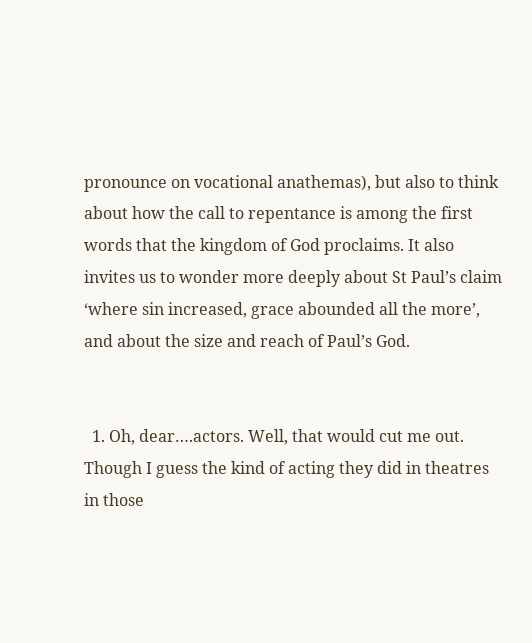pronounce on vocational anathemas), but also to think about how the call to repentance is among the first words that the kingdom of God proclaims. It also invites us to wonder more deeply about St Paul’s claim ‘where sin increased, grace abounded all the more’, and about the size and reach of Paul’s God.


  1. Oh, dear….actors. Well, that would cut me out. Though I guess the kind of acting they did in theatres in those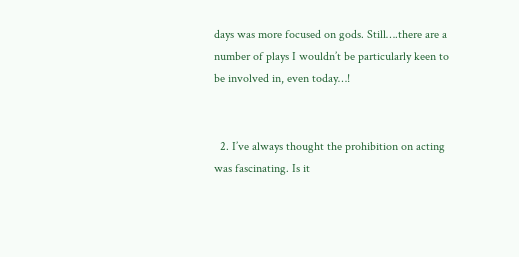days was more focused on gods. Still….there are a number of plays I wouldn’t be particularly keen to be involved in, even today…!


  2. I’ve always thought the prohibition on acting was fascinating. Is it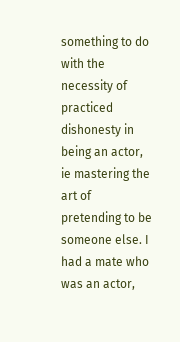something to do with the necessity of practiced dishonesty in being an actor, ie mastering the art of pretending to be someone else. I had a mate who was an actor,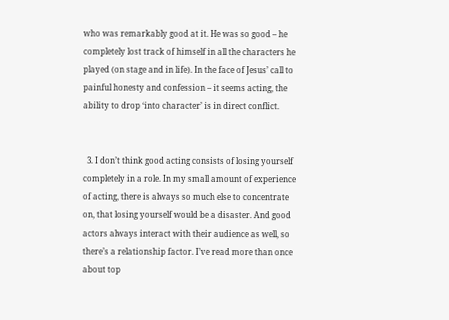who was remarkably good at it. He was so good – he completely lost track of himself in all the characters he played (on stage and in life). In the face of Jesus’ call to painful honesty and confession – it seems acting, the ability to drop ‘into character’ is in direct conflict.


  3. I don’t think good acting consists of losing yourself completely in a role. In my small amount of experience of acting, there is always so much else to concentrate on, that losing yourself would be a disaster. And good actors always interact with their audience as well, so there’s a relationship factor. I’ve read more than once about top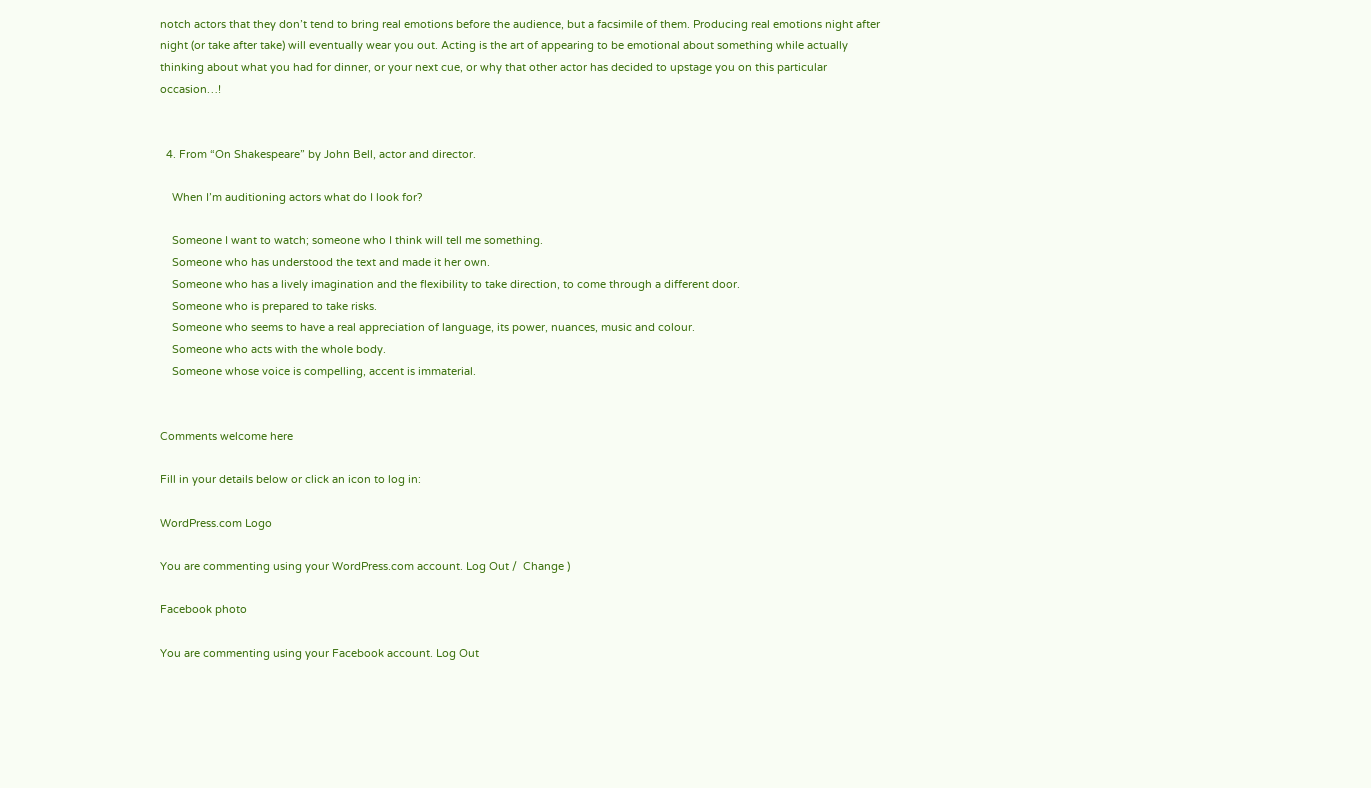notch actors that they don’t tend to bring real emotions before the audience, but a facsimile of them. Producing real emotions night after night (or take after take) will eventually wear you out. Acting is the art of appearing to be emotional about something while actually thinking about what you had for dinner, or your next cue, or why that other actor has decided to upstage you on this particular occasion…!


  4. From “On Shakespeare” by John Bell, actor and director.

    When I’m auditioning actors what do I look for?

    Someone I want to watch; someone who I think will tell me something.
    Someone who has understood the text and made it her own.
    Someone who has a lively imagination and the flexibility to take direction, to come through a different door.
    Someone who is prepared to take risks.
    Someone who seems to have a real appreciation of language, its power, nuances, music and colour.
    Someone who acts with the whole body.
    Someone whose voice is compelling, accent is immaterial.


Comments welcome here

Fill in your details below or click an icon to log in:

WordPress.com Logo

You are commenting using your WordPress.com account. Log Out /  Change )

Facebook photo

You are commenting using your Facebook account. Log Out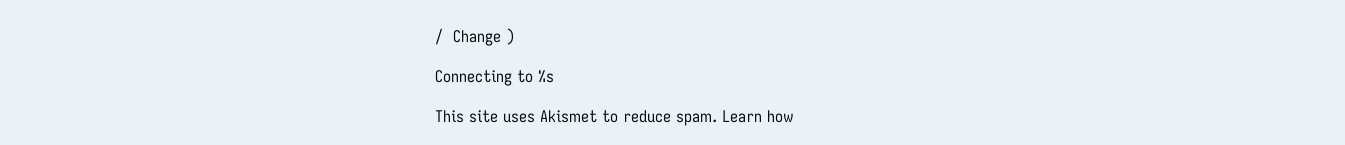/  Change )

Connecting to %s

This site uses Akismet to reduce spam. Learn how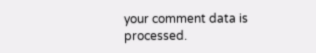your comment data is processed.